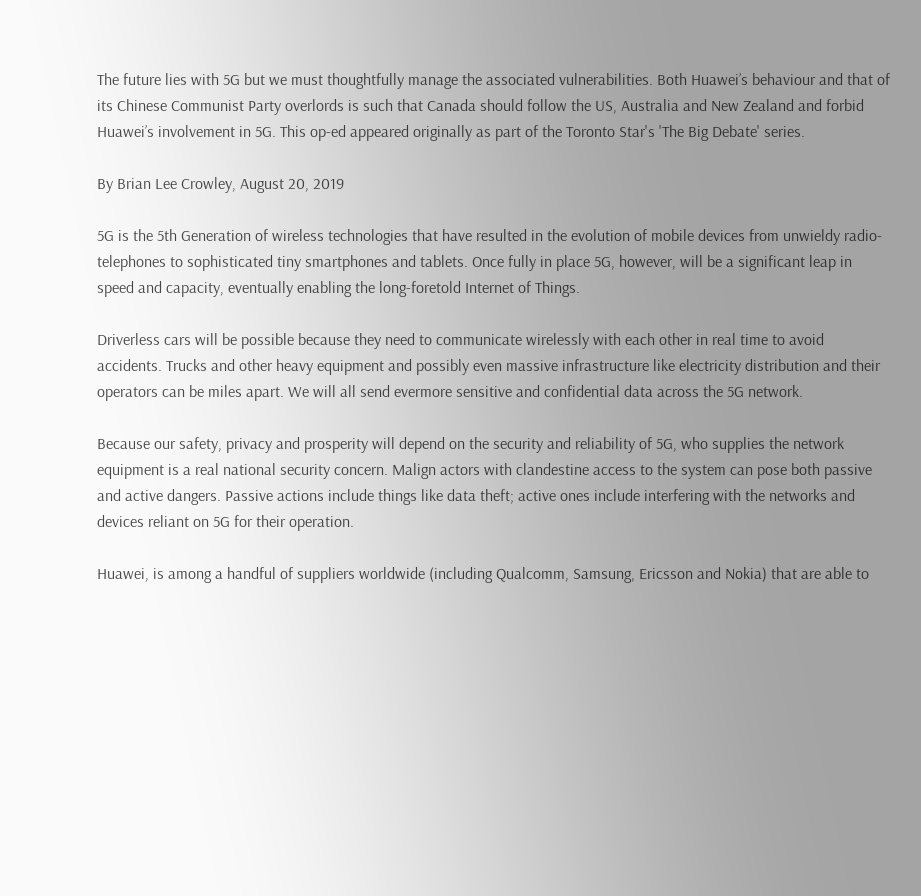The future lies with 5G but we must thoughtfully manage the associated vulnerabilities. Both Huawei’s behaviour and that of its Chinese Communist Party overlords is such that Canada should follow the US, Australia and New Zealand and forbid Huawei’s involvement in 5G. This op-ed appeared originally as part of the Toronto Star's 'The Big Debate' series.

By Brian Lee Crowley, August 20, 2019

5G is the 5th Generation of wireless technologies that have resulted in the evolution of mobile devices from unwieldy radio-telephones to sophisticated tiny smartphones and tablets. Once fully in place 5G, however, will be a significant leap in speed and capacity, eventually enabling the long-foretold Internet of Things.

Driverless cars will be possible because they need to communicate wirelessly with each other in real time to avoid accidents. Trucks and other heavy equipment and possibly even massive infrastructure like electricity distribution and their operators can be miles apart. We will all send evermore sensitive and confidential data across the 5G network.

Because our safety, privacy and prosperity will depend on the security and reliability of 5G, who supplies the network equipment is a real national security concern. Malign actors with clandestine access to the system can pose both passive and active dangers. Passive actions include things like data theft; active ones include interfering with the networks and devices reliant on 5G for their operation.

Huawei, is among a handful of suppliers worldwide (including Qualcomm, Samsung, Ericsson and Nokia) that are able to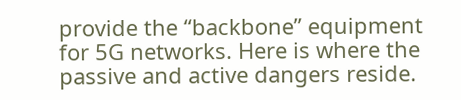provide the “backbone” equipment for 5G networks. Here is where the passive and active dangers reside.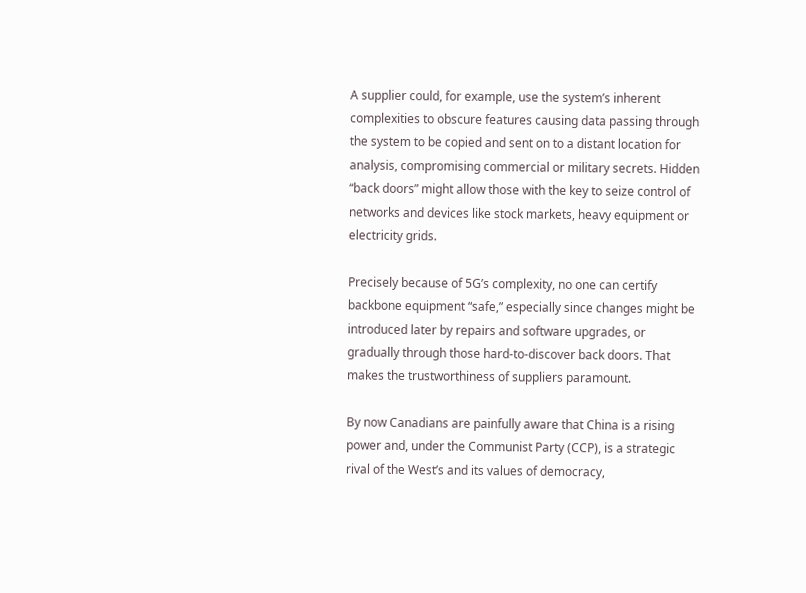A supplier could, for example, use the system’s inherent complexities to obscure features causing data passing through the system to be copied and sent on to a distant location for analysis, compromising commercial or military secrets. Hidden “back doors” might allow those with the key to seize control of networks and devices like stock markets, heavy equipment or electricity grids.

Precisely because of 5G’s complexity, no one can certify backbone equipment “safe,” especially since changes might be introduced later by repairs and software upgrades, or gradually through those hard-to-discover back doors. That makes the trustworthiness of suppliers paramount.

By now Canadians are painfully aware that China is a rising power and, under the Communist Party (CCP), is a strategic rival of the West’s and its values of democracy,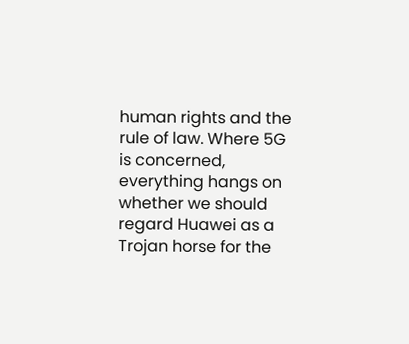human rights and the rule of law. Where 5G is concerned, everything hangs on whether we should regard Huawei as a Trojan horse for the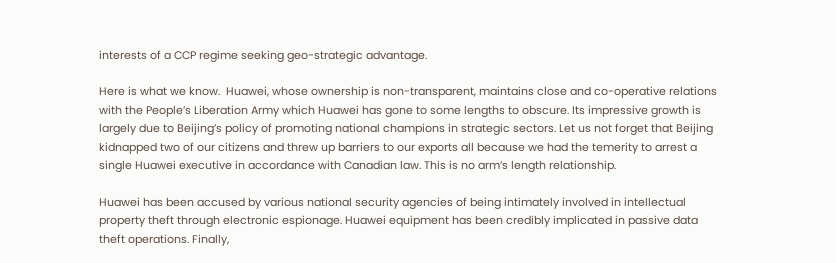interests of a CCP regime seeking geo-strategic advantage.

Here is what we know.  Huawei, whose ownership is non-transparent, maintains close and co-operative relations with the People’s Liberation Army which Huawei has gone to some lengths to obscure. Its impressive growth is largely due to Beijing’s policy of promoting national champions in strategic sectors. Let us not forget that Beijing kidnapped two of our citizens and threw up barriers to our exports all because we had the temerity to arrest a single Huawei executive in accordance with Canadian law. This is no arm’s length relationship.

Huawei has been accused by various national security agencies of being intimately involved in intellectual property theft through electronic espionage. Huawei equipment has been credibly implicated in passive data theft operations. Finally,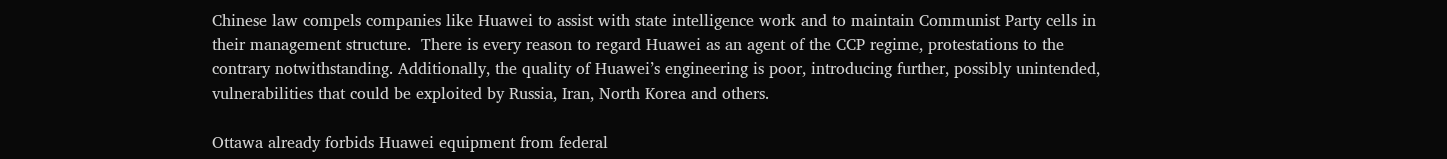Chinese law compels companies like Huawei to assist with state intelligence work and to maintain Communist Party cells in their management structure.  There is every reason to regard Huawei as an agent of the CCP regime, protestations to the contrary notwithstanding. Additionally, the quality of Huawei’s engineering is poor, introducing further, possibly unintended, vulnerabilities that could be exploited by Russia, Iran, North Korea and others.

Ottawa already forbids Huawei equipment from federal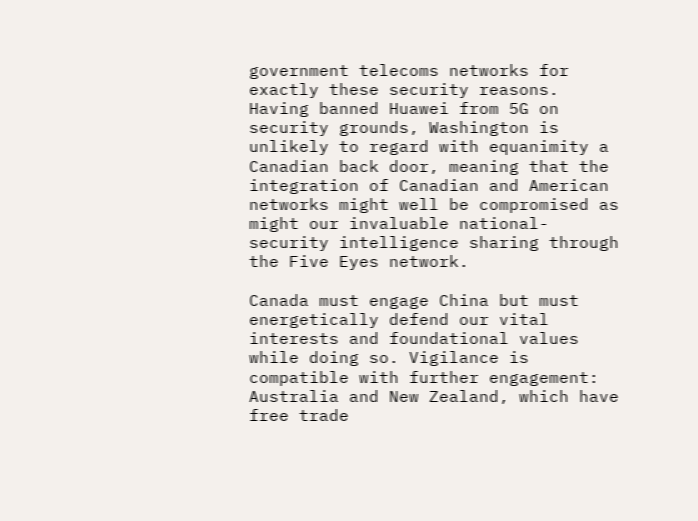government telecoms networks for exactly these security reasons. Having banned Huawei from 5G on security grounds, Washington is unlikely to regard with equanimity a Canadian back door, meaning that the integration of Canadian and American networks might well be compromised as might our invaluable national-security intelligence sharing through the Five Eyes network.

Canada must engage China but must energetically defend our vital interests and foundational values while doing so. Vigilance is compatible with further engagement: Australia and New Zealand, which have free trade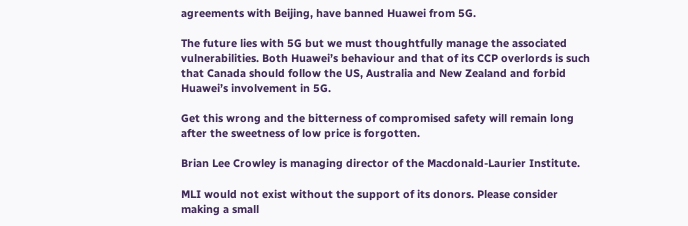agreements with Beijing, have banned Huawei from 5G.

The future lies with 5G but we must thoughtfully manage the associated vulnerabilities. Both Huawei’s behaviour and that of its CCP overlords is such that Canada should follow the US, Australia and New Zealand and forbid Huawei’s involvement in 5G.

Get this wrong and the bitterness of compromised safety will remain long after the sweetness of low price is forgotten.

Brian Lee Crowley is managing director of the Macdonald-Laurier Institute.

MLI would not exist without the support of its donors. Please consider making a small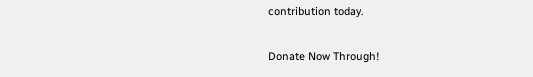contribution today.

Donate Now Through!